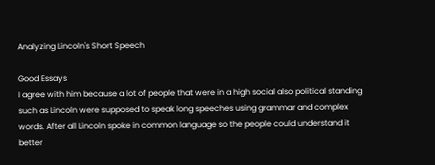Analyzing Lincoln's Short Speech

Good Essays
I agree with him because a lot of people that were in a high social also political standing such as Lincoln were supposed to speak long speeches using grammar and complex words. After all Lincoln spoke in common language so the people could understand it better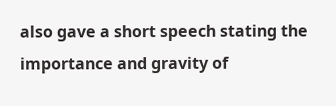also gave a short speech stating the importance and gravity of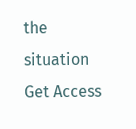the situation
Get Access